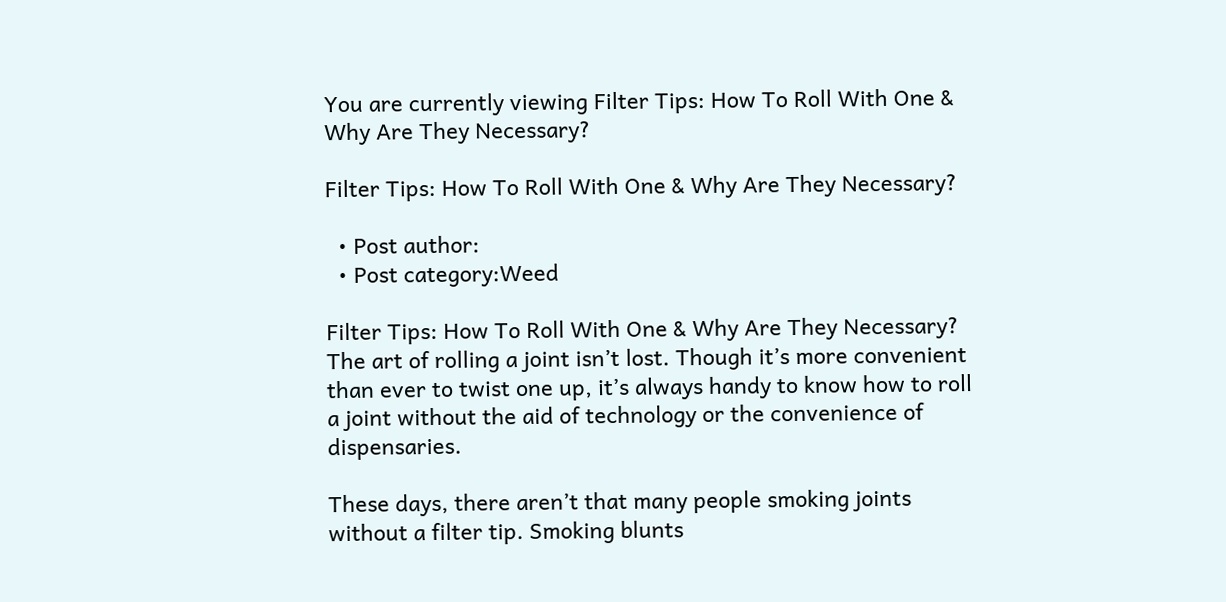You are currently viewing Filter Tips: How To Roll With One & Why Are They Necessary?

Filter Tips: How To Roll With One & Why Are They Necessary?

  • Post author:
  • Post category:Weed

Filter Tips: How To Roll With One & Why Are They Necessary? The art of rolling a joint isn’t lost. Though it’s more convenient than ever to twist one up, it’s always handy to know how to roll a joint without the aid of technology or the convenience of dispensaries.

These days, there aren’t that many people smoking joints without a filter tip. Smoking blunts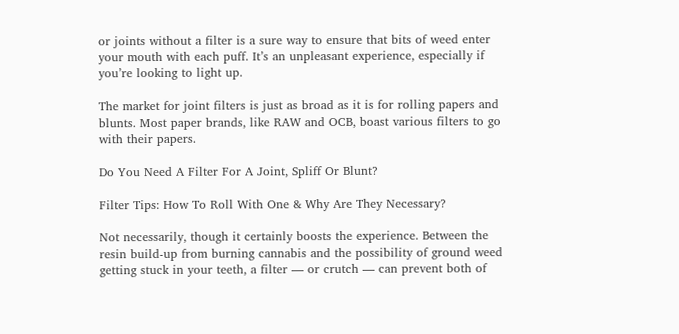or joints without a filter is a sure way to ensure that bits of weed enter your mouth with each puff. It’s an unpleasant experience, especially if you’re looking to light up.

The market for joint filters is just as broad as it is for rolling papers and blunts. Most paper brands, like RAW and OCB, boast various filters to go with their papers.

Do You Need A Filter For A Joint, Spliff Or Blunt?

Filter Tips: How To Roll With One & Why Are They Necessary?

Not necessarily, though it certainly boosts the experience. Between the resin build-up from burning cannabis and the possibility of ground weed getting stuck in your teeth, a filter — or crutch — can prevent both of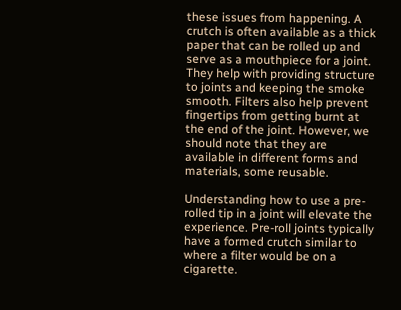these issues from happening. A crutch is often available as a thick paper that can be rolled up and serve as a mouthpiece for a joint. They help with providing structure to joints and keeping the smoke smooth. Filters also help prevent fingertips from getting burnt at the end of the joint. However, we should note that they are available in different forms and materials, some reusable.

Understanding how to use a pre-rolled tip in a joint will elevate the experience. Pre-roll joints typically have a formed crutch similar to where a filter would be on a cigarette.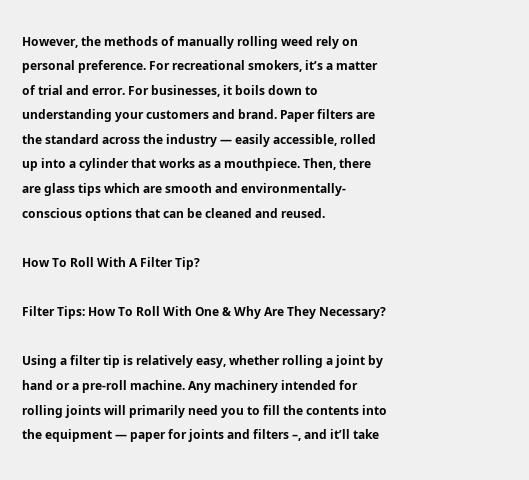However, the methods of manually rolling weed rely on personal preference. For recreational smokers, it’s a matter of trial and error. For businesses, it boils down to understanding your customers and brand. Paper filters are the standard across the industry — easily accessible, rolled up into a cylinder that works as a mouthpiece. Then, there are glass tips which are smooth and environmentally-conscious options that can be cleaned and reused.

How To Roll With A Filter Tip?

Filter Tips: How To Roll With One & Why Are They Necessary?

Using a filter tip is relatively easy, whether rolling a joint by hand or a pre-roll machine. Any machinery intended for rolling joints will primarily need you to fill the contents into the equipment — paper for joints and filters –, and it’ll take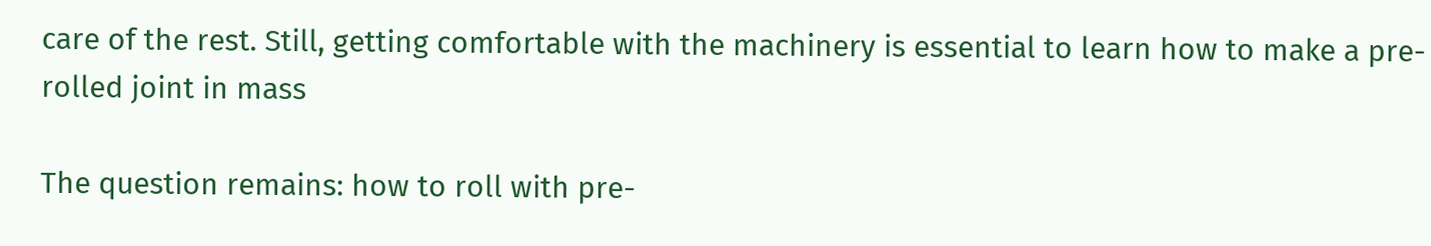care of the rest. Still, getting comfortable with the machinery is essential to learn how to make a pre-rolled joint in mass

The question remains: how to roll with pre-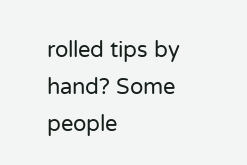rolled tips by hand? Some people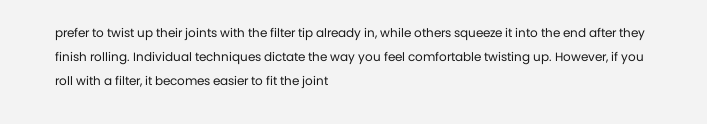prefer to twist up their joints with the filter tip already in, while others squeeze it into the end after they finish rolling. Individual techniques dictate the way you feel comfortable twisting up. However, if you roll with a filter, it becomes easier to fit the joint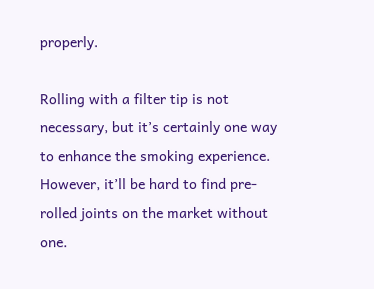properly.

Rolling with a filter tip is not necessary, but it’s certainly one way to enhance the smoking experience. However, it’ll be hard to find pre-rolled joints on the market without one.